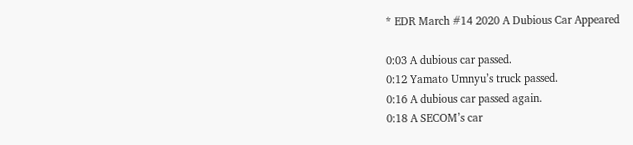* EDR March #14 2020 A Dubious Car Appeared

0:03 A dubious car passed.
0:12 Yamato Umnyu’s truck passed.
0:16 A dubious car passed again.
0:18 A SECOM’s car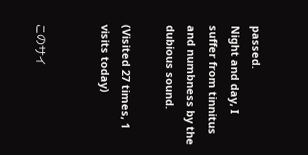passed.
Night and day, I suffer from tinnitus and numbness by the dubious sound.

(Visited 27 times, 1 visits today)


このサイ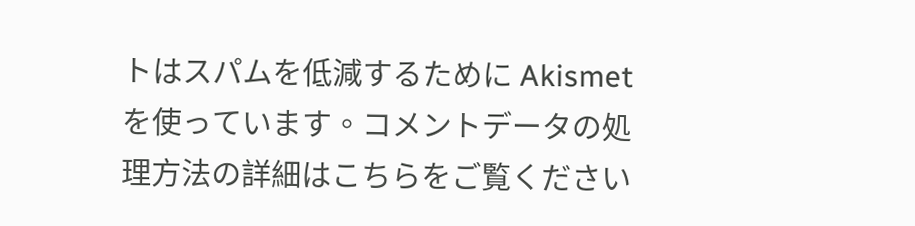トはスパムを低減するために Akismet を使っています。コメントデータの処理方法の詳細はこちらをご覧ください